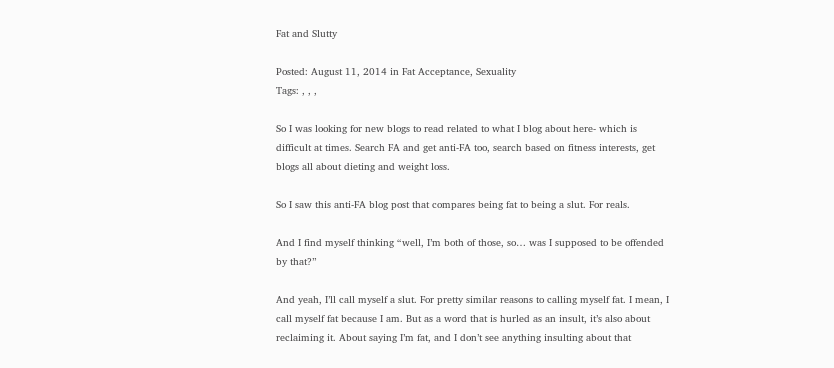Fat and Slutty

Posted: August 11, 2014 in Fat Acceptance, Sexuality
Tags: , , ,

So I was looking for new blogs to read related to what I blog about here- which is difficult at times. Search FA and get anti-FA too, search based on fitness interests, get blogs all about dieting and weight loss.

So I saw this anti-FA blog post that compares being fat to being a slut. For reals.

And I find myself thinking “well, I’m both of those, so… was I supposed to be offended by that?”

And yeah, I’ll call myself a slut. For pretty similar reasons to calling myself fat. I mean, I call myself fat because I am. But as a word that is hurled as an insult, it’s also about reclaiming it. About saying I’m fat, and I don’t see anything insulting about that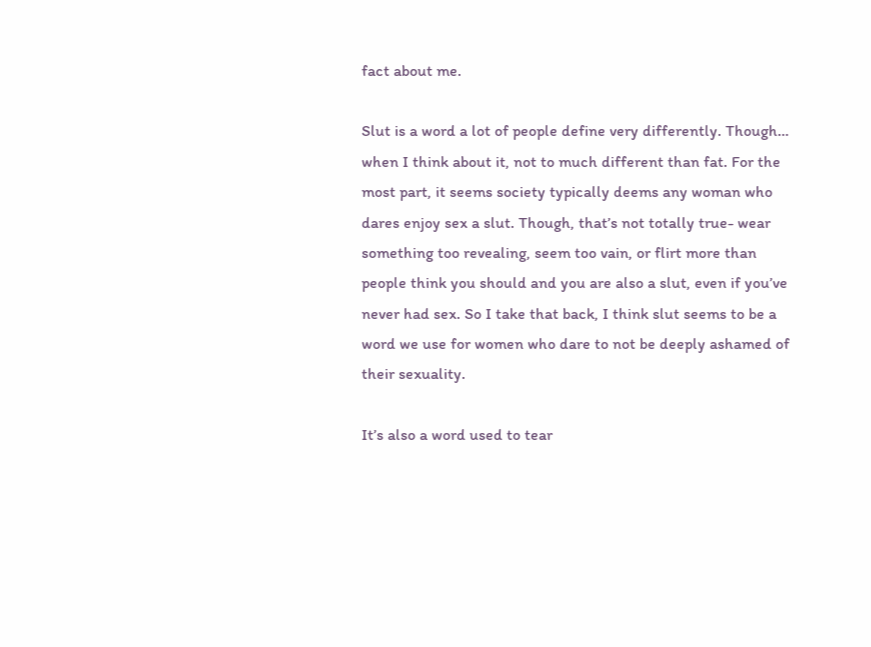fact about me.

Slut is a word a lot of people define very differently. Though… when I think about it, not to much different than fat. For the most part, it seems society typically deems any woman who dares enjoy sex a slut. Though, that’s not totally true- wear something too revealing, seem too vain, or flirt more than people think you should and you are also a slut, even if you’ve never had sex. So I take that back, I think slut seems to be a word we use for women who dare to not be deeply ashamed of their sexuality.

It’s also a word used to tear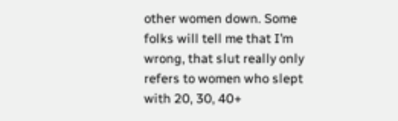other women down. Some folks will tell me that I’m wrong, that slut really only refers to women who slept with 20, 30, 40+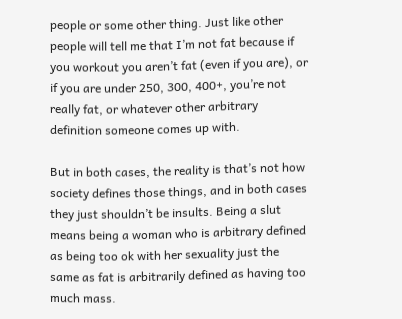people or some other thing. Just like other people will tell me that I’m not fat because if you workout you aren’t fat (even if you are), or if you are under 250, 300, 400+, you’re not really fat, or whatever other arbitrary definition someone comes up with.

But in both cases, the reality is that’s not how society defines those things, and in both cases they just shouldn’t be insults. Being a slut means being a woman who is arbitrary defined as being too ok with her sexuality just the same as fat is arbitrarily defined as having too much mass.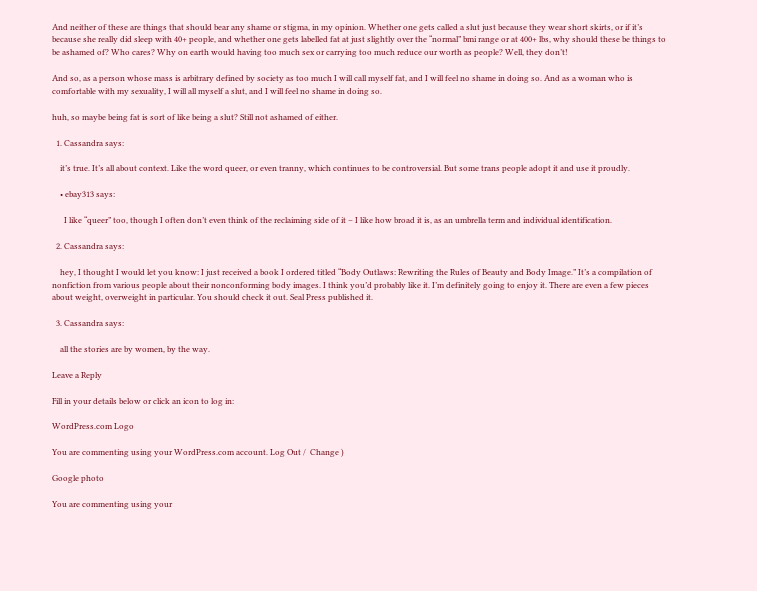And neither of these are things that should bear any shame or stigma, in my opinion. Whether one gets called a slut just because they wear short skirts, or if it’s because she really did sleep with 40+ people, and whether one gets labelled fat at just slightly over the “normal” bmi range or at 400+ lbs, why should these be things to be ashamed of? Who cares? Why on earth would having too much sex or carrying too much reduce our worth as people? Well, they don’t!

And so, as a person whose mass is arbitrary defined by society as too much I will call myself fat, and I will feel no shame in doing so. And as a woman who is comfortable with my sexuality, I will all myself a slut, and I will feel no shame in doing so.

huh, so maybe being fat is sort of like being a slut? Still not ashamed of either.

  1. Cassandra says:

    it’s true. It’s all about context. Like the word queer, or even tranny, which continues to be controversial. But some trans people adopt it and use it proudly.

    • ebay313 says:

      I like “queer” too, though I often don’t even think of the reclaiming side of it – I like how broad it is, as an umbrella term and individual identification.

  2. Cassandra says:

    hey, I thought I would let you know: I just received a book I ordered titled “Body Outlaws: Rewriting the Rules of Beauty and Body Image.” It’s a compilation of nonfiction from various people about their nonconforming body images. I think you’d probably like it. I’m definitely going to enjoy it. There are even a few pieces about weight, overweight in particular. You should check it out. Seal Press published it.

  3. Cassandra says:

    all the stories are by women, by the way.

Leave a Reply

Fill in your details below or click an icon to log in:

WordPress.com Logo

You are commenting using your WordPress.com account. Log Out /  Change )

Google photo

You are commenting using your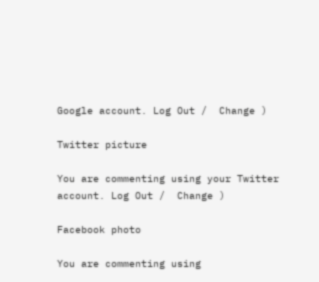Google account. Log Out /  Change )

Twitter picture

You are commenting using your Twitter account. Log Out /  Change )

Facebook photo

You are commenting using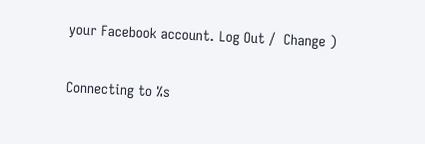your Facebook account. Log Out /  Change )

Connecting to %s